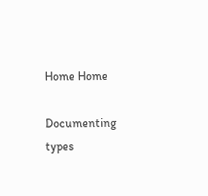Home Home

Documenting types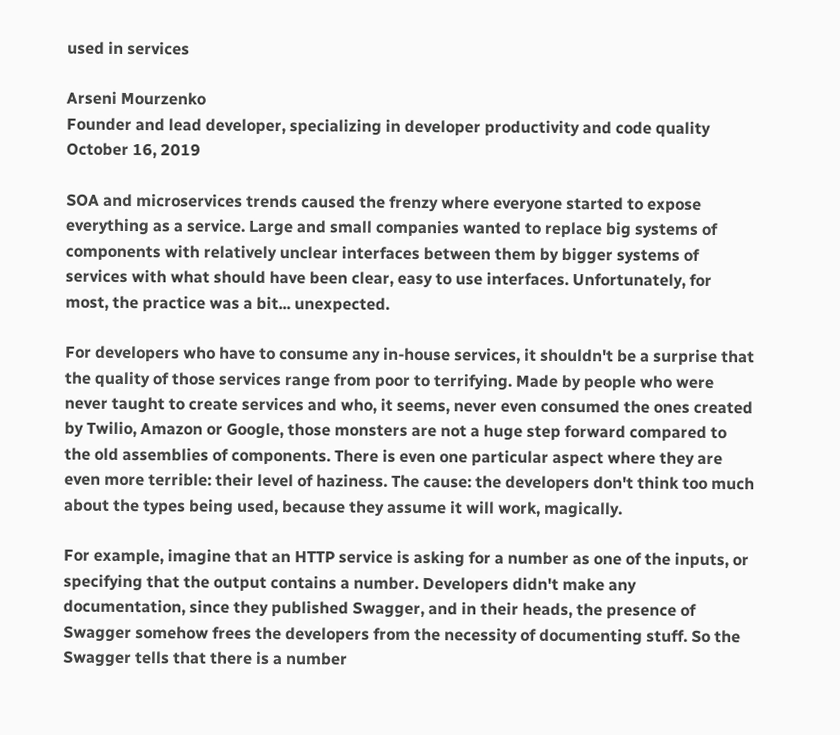used in services

Arseni Mourzenko
Founder and lead developer, specializing in developer productivity and code quality
October 16, 2019

SOA and microservices trends caused the frenzy where everyone started to expose everything as a service. Large and small companies wanted to replace big systems of components with relatively unclear interfaces between them by bigger systems of services with what should have been clear, easy to use interfaces. Unfortunately, for most, the practice was a bit... unexpected.

For developers who have to consume any in-house services, it shouldn't be a surprise that the quality of those services range from poor to terrifying. Made by people who were never taught to create services and who, it seems, never even consumed the ones created by Twilio, Amazon or Google, those monsters are not a huge step forward compared to the old assemblies of components. There is even one particular aspect where they are even more terrible: their level of haziness. The cause: the developers don't think too much about the types being used, because they assume it will work, magically.

For example, imagine that an HTTP service is asking for a number as one of the inputs, or specifying that the output contains a number. Developers didn't make any documentation, since they published Swagger, and in their heads, the presence of Swagger somehow frees the developers from the necessity of documenting stuff. So the Swagger tells that there is a number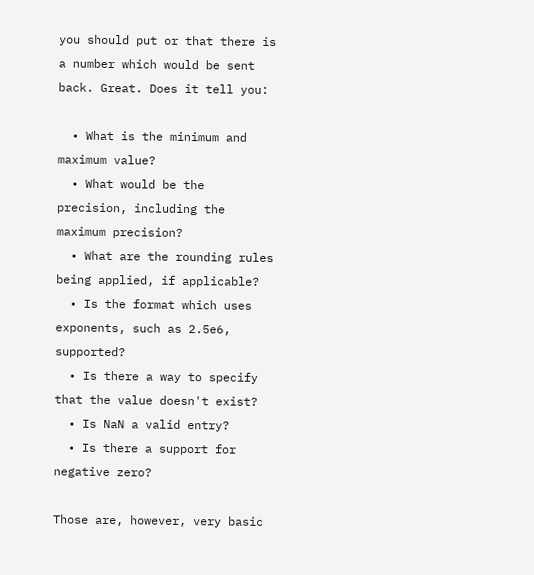you should put or that there is a number which would be sent back. Great. Does it tell you:

  • What is the minimum and maximum value?
  • What would be the precision, including the maximum precision?
  • What are the rounding rules being applied, if applicable?
  • Is the format which uses exponents, such as 2.5e6, supported?
  • Is there a way to specify that the value doesn't exist?
  • Is NaN a valid entry?
  • Is there a support for negative zero?

Those are, however, very basic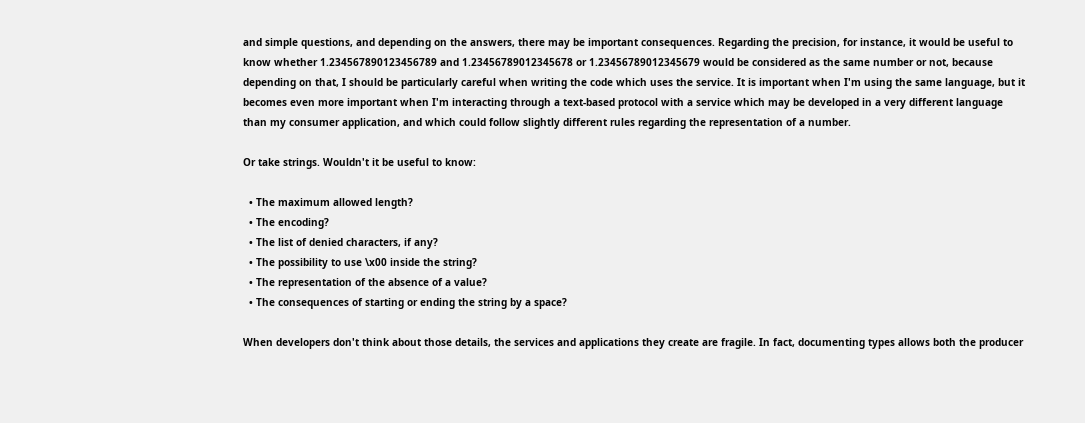and simple questions, and depending on the answers, there may be important consequences. Regarding the precision, for instance, it would be useful to know whether 1.234567890123456789 and 1.23456789012345678 or 1.23456789012345679 would be considered as the same number or not, because depending on that, I should be particularly careful when writing the code which uses the service. It is important when I'm using the same language, but it becomes even more important when I'm interacting through a text-based protocol with a service which may be developed in a very different language than my consumer application, and which could follow slightly different rules regarding the representation of a number.

Or take strings. Wouldn't it be useful to know:

  • The maximum allowed length?
  • The encoding?
  • The list of denied characters, if any?
  • The possibility to use \x00 inside the string?
  • The representation of the absence of a value?
  • The consequences of starting or ending the string by a space?

When developers don't think about those details, the services and applications they create are fragile. In fact, documenting types allows both the producer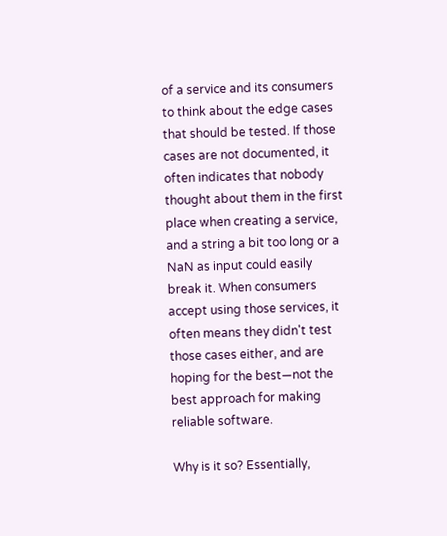of a service and its consumers to think about the edge cases that should be tested. If those cases are not documented, it often indicates that nobody thought about them in the first place when creating a service, and a string a bit too long or a NaN as input could easily break it. When consumers accept using those services, it often means they didn't test those cases either, and are hoping for the best—not the best approach for making reliable software.

Why is it so? Essentially,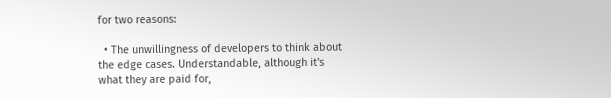for two reasons:

  • The unwillingness of developers to think about the edge cases. Understandable, although it's what they are paid for,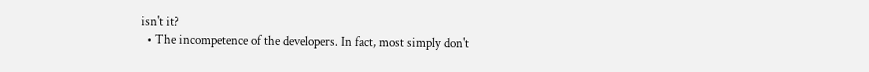isn't it?
  • The incompetence of the developers. In fact, most simply don't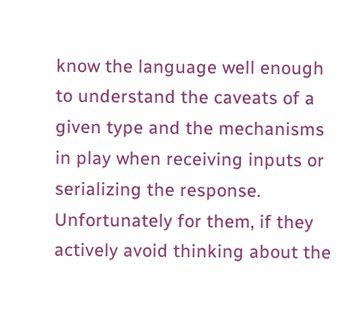know the language well enough to understand the caveats of a given type and the mechanisms in play when receiving inputs or serializing the response. Unfortunately for them, if they actively avoid thinking about the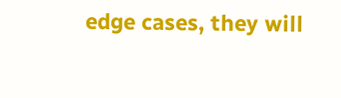edge cases, they will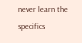never learn the specifics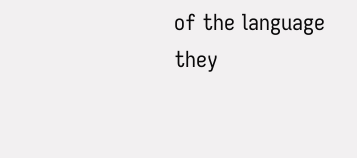of the language they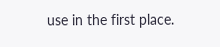use in the first place.